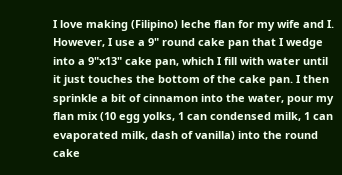I love making (Filipino) leche flan for my wife and I. However, I use a 9" round cake pan that I wedge into a 9"x13" cake pan, which I fill with water until it just touches the bottom of the cake pan. I then sprinkle a bit of cinnamon into the water, pour my flan mix (10 egg yolks, 1 can condensed milk, 1 can evaporated milk, dash of vanilla) into the round cake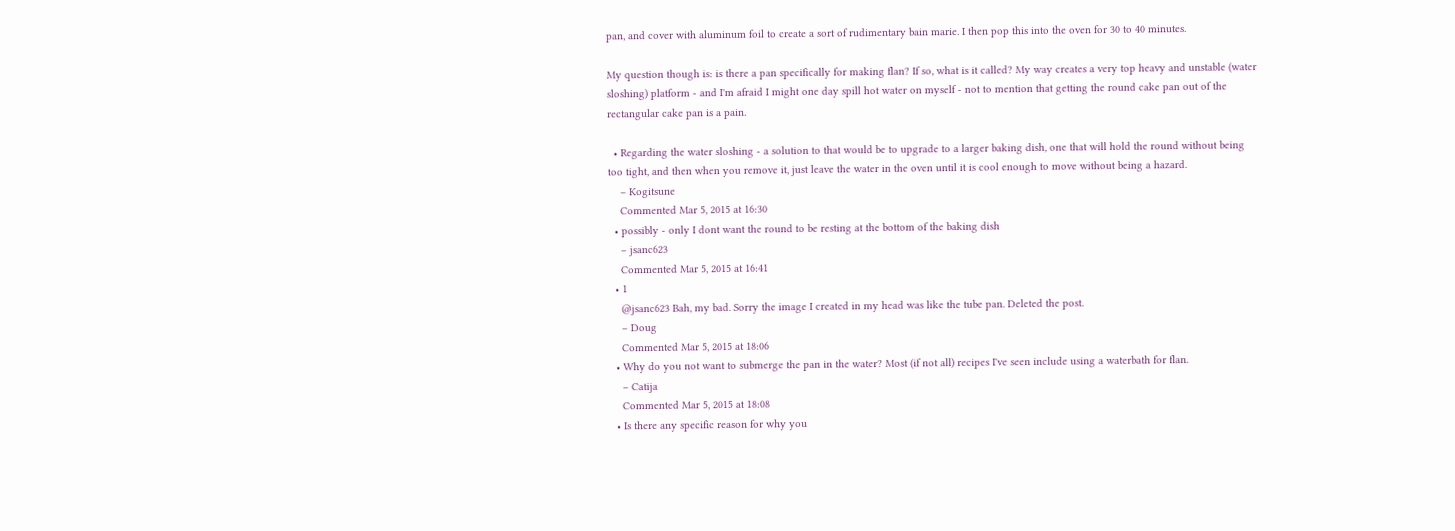pan, and cover with aluminum foil to create a sort of rudimentary bain marie. I then pop this into the oven for 30 to 40 minutes.

My question though is: is there a pan specifically for making flan? If so, what is it called? My way creates a very top heavy and unstable (water sloshing) platform - and I'm afraid I might one day spill hot water on myself - not to mention that getting the round cake pan out of the rectangular cake pan is a pain.

  • Regarding the water sloshing - a solution to that would be to upgrade to a larger baking dish, one that will hold the round without being too tight, and then when you remove it, just leave the water in the oven until it is cool enough to move without being a hazard.
    – Kogitsune
    Commented Mar 5, 2015 at 16:30
  • possibly - only I dont want the round to be resting at the bottom of the baking dish
    – jsanc623
    Commented Mar 5, 2015 at 16:41
  • 1
    @jsanc623 Bah, my bad. Sorry the image I created in my head was like the tube pan. Deleted the post.
    – Doug
    Commented Mar 5, 2015 at 18:06
  • Why do you not want to submerge the pan in the water? Most (if not all) recipes I've seen include using a waterbath for flan.
    – Catija
    Commented Mar 5, 2015 at 18:08
  • Is there any specific reason for why you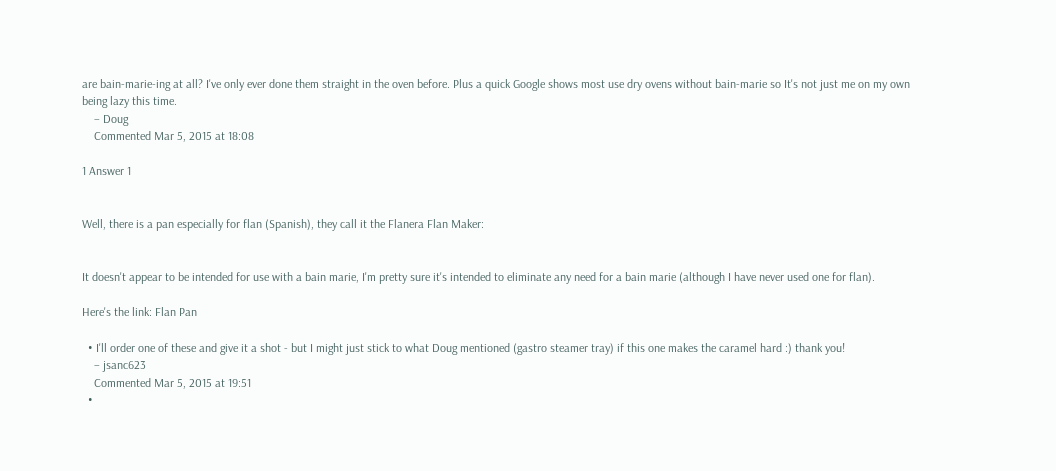are bain-marie-ing at all? I've only ever done them straight in the oven before. Plus a quick Google shows most use dry ovens without bain-marie so It's not just me on my own being lazy this time.
    – Doug
    Commented Mar 5, 2015 at 18:08

1 Answer 1


Well, there is a pan especially for flan (Spanish), they call it the Flanera Flan Maker:


It doesn't appear to be intended for use with a bain marie, I'm pretty sure it's intended to eliminate any need for a bain marie (although I have never used one for flan).

Here's the link: Flan Pan

  • I'll order one of these and give it a shot - but I might just stick to what Doug mentioned (gastro steamer tray) if this one makes the caramel hard :) thank you!
    – jsanc623
    Commented Mar 5, 2015 at 19:51
  •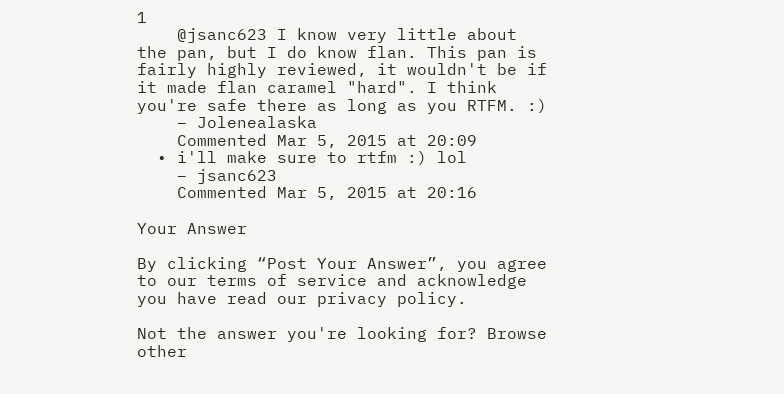1
    @jsanc623 I know very little about the pan, but I do know flan. This pan is fairly highly reviewed, it wouldn't be if it made flan caramel "hard". I think you're safe there as long as you RTFM. :)
    – Jolenealaska
    Commented Mar 5, 2015 at 20:09
  • i'll make sure to rtfm :) lol
    – jsanc623
    Commented Mar 5, 2015 at 20:16

Your Answer

By clicking “Post Your Answer”, you agree to our terms of service and acknowledge you have read our privacy policy.

Not the answer you're looking for? Browse other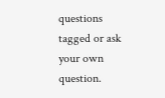questions tagged or ask your own question.